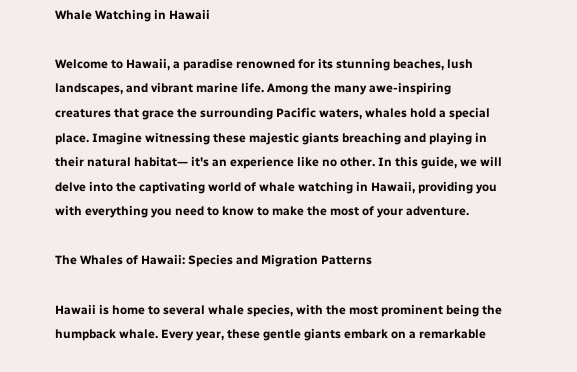Whale Watching in Hawaii

Welcome to Hawaii, a paradise renowned for its stunning beaches, lush landscapes, and vibrant marine life. Among the many awe-inspiring creatures that grace the surrounding Pacific waters, whales hold a special place. Imagine witnessing these majestic giants breaching and playing in their natural habitat— it's an experience like no other. In this guide, we will delve into the captivating world of whale watching in Hawaii, providing you with everything you need to know to make the most of your adventure.

The Whales of Hawaii: Species and Migration Patterns

Hawaii is home to several whale species, with the most prominent being the humpback whale. Every year, these gentle giants embark on a remarkable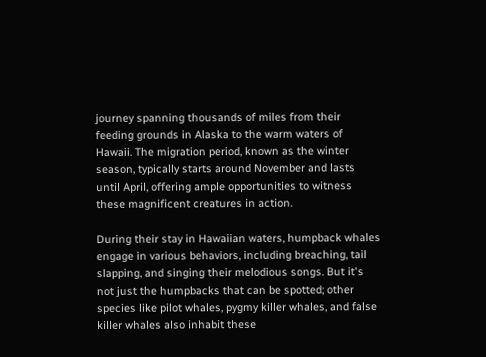journey spanning thousands of miles from their feeding grounds in Alaska to the warm waters of Hawaii. The migration period, known as the winter season, typically starts around November and lasts until April, offering ample opportunities to witness these magnificent creatures in action.

During their stay in Hawaiian waters, humpback whales engage in various behaviors, including breaching, tail slapping, and singing their melodious songs. But it's not just the humpbacks that can be spotted; other species like pilot whales, pygmy killer whales, and false killer whales also inhabit these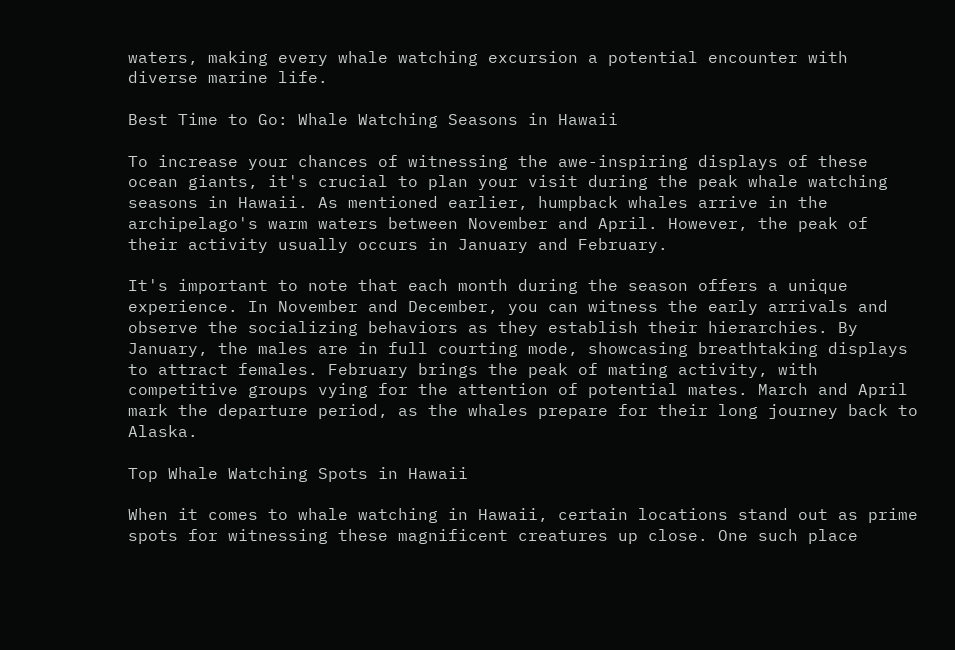waters, making every whale watching excursion a potential encounter with diverse marine life.

Best Time to Go: Whale Watching Seasons in Hawaii

To increase your chances of witnessing the awe-inspiring displays of these ocean giants, it's crucial to plan your visit during the peak whale watching seasons in Hawaii. As mentioned earlier, humpback whales arrive in the archipelago's warm waters between November and April. However, the peak of their activity usually occurs in January and February.

It's important to note that each month during the season offers a unique experience. In November and December, you can witness the early arrivals and observe the socializing behaviors as they establish their hierarchies. By January, the males are in full courting mode, showcasing breathtaking displays to attract females. February brings the peak of mating activity, with competitive groups vying for the attention of potential mates. March and April mark the departure period, as the whales prepare for their long journey back to Alaska.

Top Whale Watching Spots in Hawaii

When it comes to whale watching in Hawaii, certain locations stand out as prime spots for witnessing these magnificent creatures up close. One such place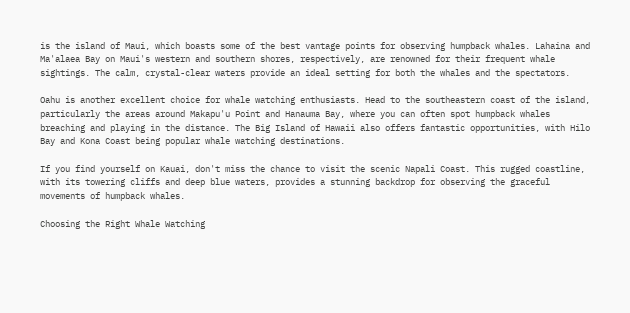is the island of Maui, which boasts some of the best vantage points for observing humpback whales. Lahaina and Ma'alaea Bay on Maui's western and southern shores, respectively, are renowned for their frequent whale sightings. The calm, crystal-clear waters provide an ideal setting for both the whales and the spectators.

Oahu is another excellent choice for whale watching enthusiasts. Head to the southeastern coast of the island, particularly the areas around Makapu'u Point and Hanauma Bay, where you can often spot humpback whales breaching and playing in the distance. The Big Island of Hawaii also offers fantastic opportunities, with Hilo Bay and Kona Coast being popular whale watching destinations.

If you find yourself on Kauai, don't miss the chance to visit the scenic Napali Coast. This rugged coastline, with its towering cliffs and deep blue waters, provides a stunning backdrop for observing the graceful movements of humpback whales.

Choosing the Right Whale Watching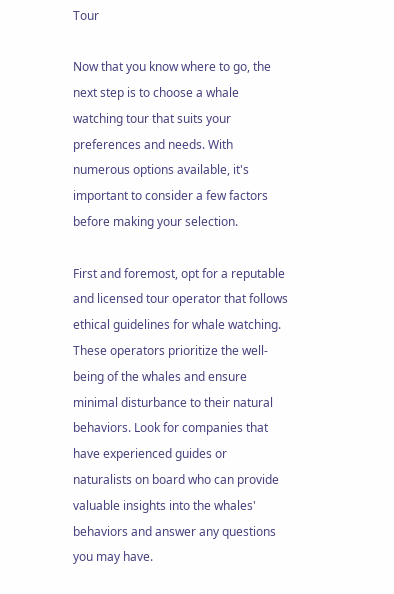Tour

Now that you know where to go, the next step is to choose a whale watching tour that suits your preferences and needs. With numerous options available, it's important to consider a few factors before making your selection.

First and foremost, opt for a reputable and licensed tour operator that follows ethical guidelines for whale watching. These operators prioritize the well-being of the whales and ensure minimal disturbance to their natural behaviors. Look for companies that have experienced guides or naturalists on board who can provide valuable insights into the whales' behaviors and answer any questions you may have.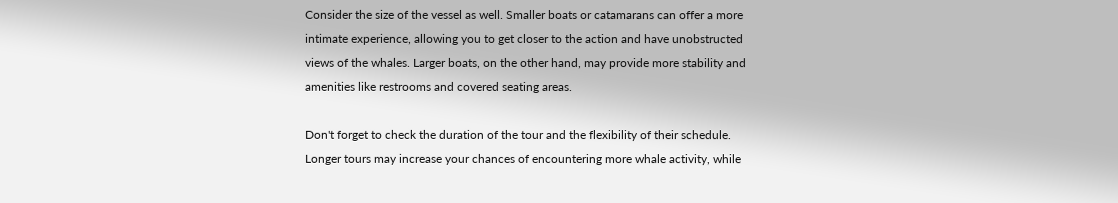Consider the size of the vessel as well. Smaller boats or catamarans can offer a more intimate experience, allowing you to get closer to the action and have unobstructed views of the whales. Larger boats, on the other hand, may provide more stability and amenities like restrooms and covered seating areas.

Don't forget to check the duration of the tour and the flexibility of their schedule. Longer tours may increase your chances of encountering more whale activity, while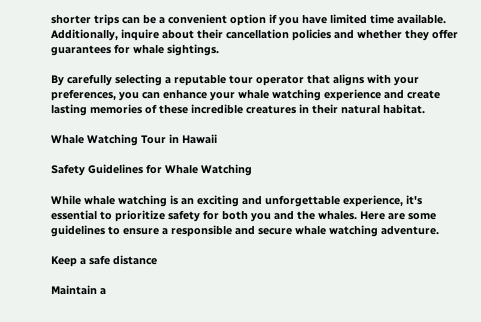shorter trips can be a convenient option if you have limited time available. Additionally, inquire about their cancellation policies and whether they offer guarantees for whale sightings.

By carefully selecting a reputable tour operator that aligns with your preferences, you can enhance your whale watching experience and create lasting memories of these incredible creatures in their natural habitat.

Whale Watching Tour in Hawaii

Safety Guidelines for Whale Watching

While whale watching is an exciting and unforgettable experience, it's essential to prioritize safety for both you and the whales. Here are some guidelines to ensure a responsible and secure whale watching adventure.

Keep a safe distance

Maintain a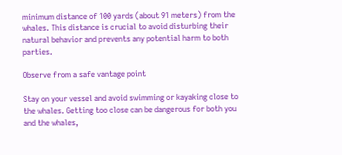minimum distance of 100 yards (about 91 meters) from the whales. This distance is crucial to avoid disturbing their natural behavior and prevents any potential harm to both parties.

Observe from a safe vantage point

Stay on your vessel and avoid swimming or kayaking close to the whales. Getting too close can be dangerous for both you and the whales,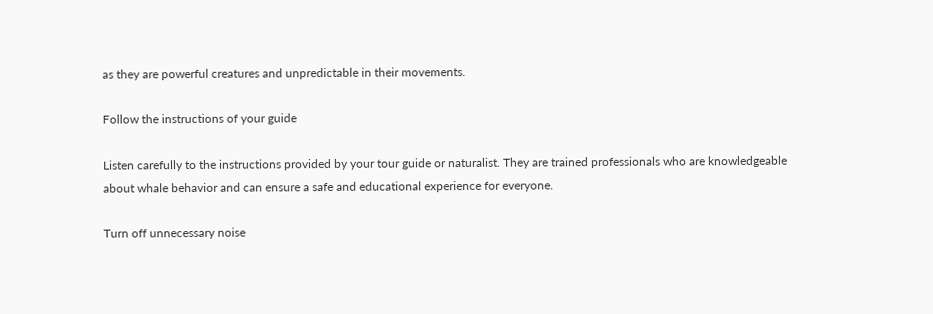as they are powerful creatures and unpredictable in their movements.

Follow the instructions of your guide

Listen carefully to the instructions provided by your tour guide or naturalist. They are trained professionals who are knowledgeable about whale behavior and can ensure a safe and educational experience for everyone.

Turn off unnecessary noise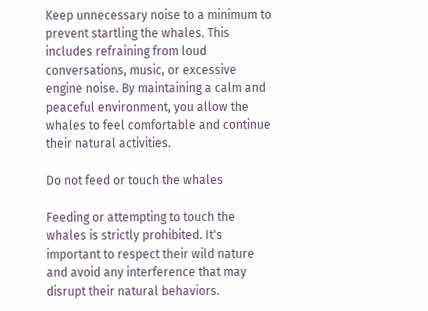Keep unnecessary noise to a minimum to prevent startling the whales. This includes refraining from loud conversations, music, or excessive engine noise. By maintaining a calm and peaceful environment, you allow the whales to feel comfortable and continue their natural activities.

Do not feed or touch the whales

Feeding or attempting to touch the whales is strictly prohibited. It's important to respect their wild nature and avoid any interference that may disrupt their natural behaviors.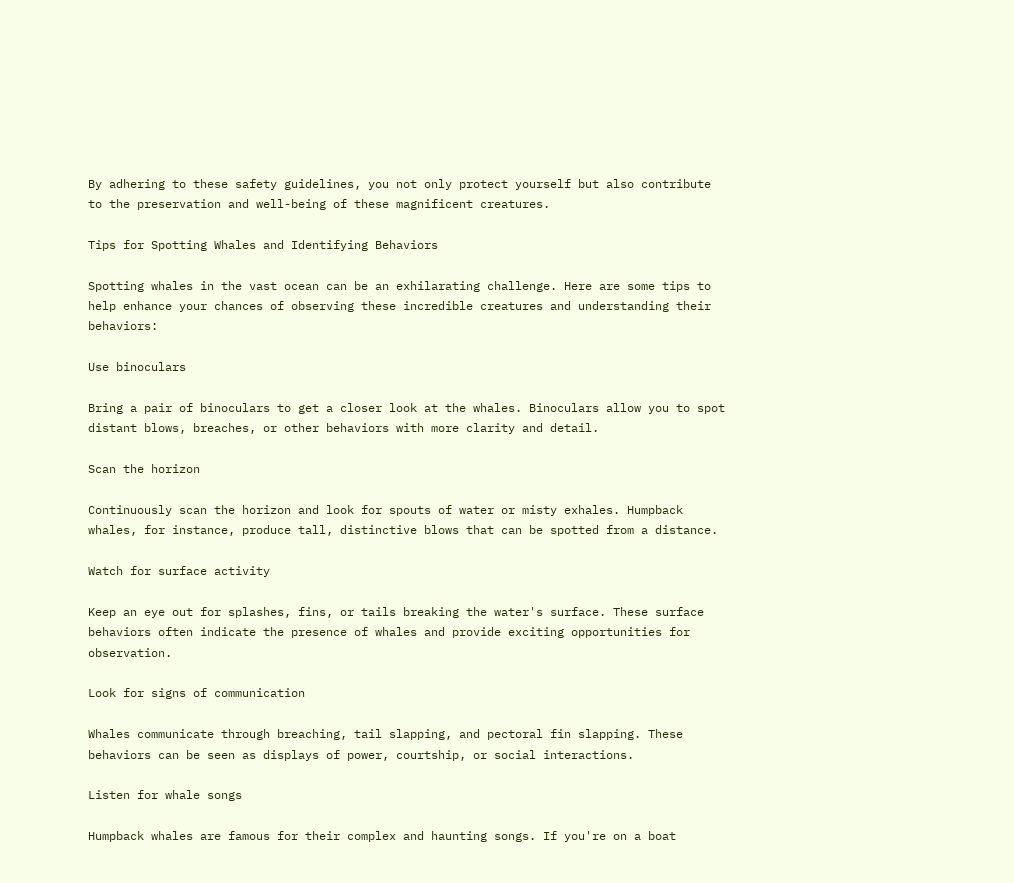By adhering to these safety guidelines, you not only protect yourself but also contribute to the preservation and well-being of these magnificent creatures.

Tips for Spotting Whales and Identifying Behaviors

Spotting whales in the vast ocean can be an exhilarating challenge. Here are some tips to help enhance your chances of observing these incredible creatures and understanding their behaviors:

Use binoculars

Bring a pair of binoculars to get a closer look at the whales. Binoculars allow you to spot distant blows, breaches, or other behaviors with more clarity and detail.

Scan the horizon

Continuously scan the horizon and look for spouts of water or misty exhales. Humpback whales, for instance, produce tall, distinctive blows that can be spotted from a distance.

Watch for surface activity

Keep an eye out for splashes, fins, or tails breaking the water's surface. These surface behaviors often indicate the presence of whales and provide exciting opportunities for observation.

Look for signs of communication

Whales communicate through breaching, tail slapping, and pectoral fin slapping. These behaviors can be seen as displays of power, courtship, or social interactions.

Listen for whale songs

Humpback whales are famous for their complex and haunting songs. If you're on a boat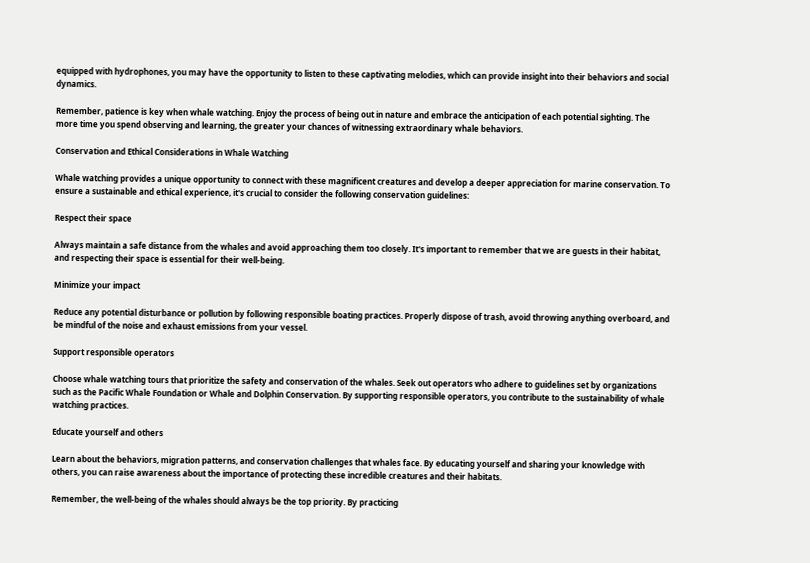equipped with hydrophones, you may have the opportunity to listen to these captivating melodies, which can provide insight into their behaviors and social dynamics.

Remember, patience is key when whale watching. Enjoy the process of being out in nature and embrace the anticipation of each potential sighting. The more time you spend observing and learning, the greater your chances of witnessing extraordinary whale behaviors.

Conservation and Ethical Considerations in Whale Watching

Whale watching provides a unique opportunity to connect with these magnificent creatures and develop a deeper appreciation for marine conservation. To ensure a sustainable and ethical experience, it's crucial to consider the following conservation guidelines:

Respect their space

Always maintain a safe distance from the whales and avoid approaching them too closely. It's important to remember that we are guests in their habitat, and respecting their space is essential for their well-being.

Minimize your impact

Reduce any potential disturbance or pollution by following responsible boating practices. Properly dispose of trash, avoid throwing anything overboard, and be mindful of the noise and exhaust emissions from your vessel.

Support responsible operators

Choose whale watching tours that prioritize the safety and conservation of the whales. Seek out operators who adhere to guidelines set by organizations such as the Pacific Whale Foundation or Whale and Dolphin Conservation. By supporting responsible operators, you contribute to the sustainability of whale watching practices.

Educate yourself and others

Learn about the behaviors, migration patterns, and conservation challenges that whales face. By educating yourself and sharing your knowledge with others, you can raise awareness about the importance of protecting these incredible creatures and their habitats.

Remember, the well-being of the whales should always be the top priority. By practicing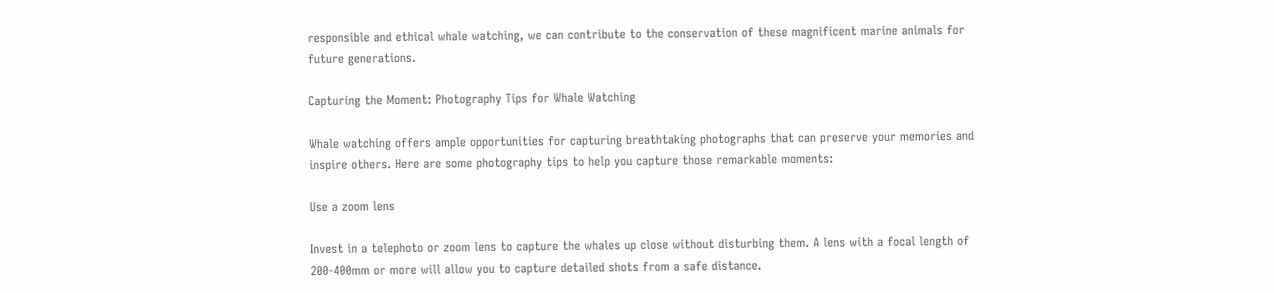responsible and ethical whale watching, we can contribute to the conservation of these magnificent marine animals for future generations.

Capturing the Moment: Photography Tips for Whale Watching

Whale watching offers ample opportunities for capturing breathtaking photographs that can preserve your memories and inspire others. Here are some photography tips to help you capture those remarkable moments:

Use a zoom lens

Invest in a telephoto or zoom lens to capture the whales up close without disturbing them. A lens with a focal length of 200-400mm or more will allow you to capture detailed shots from a safe distance.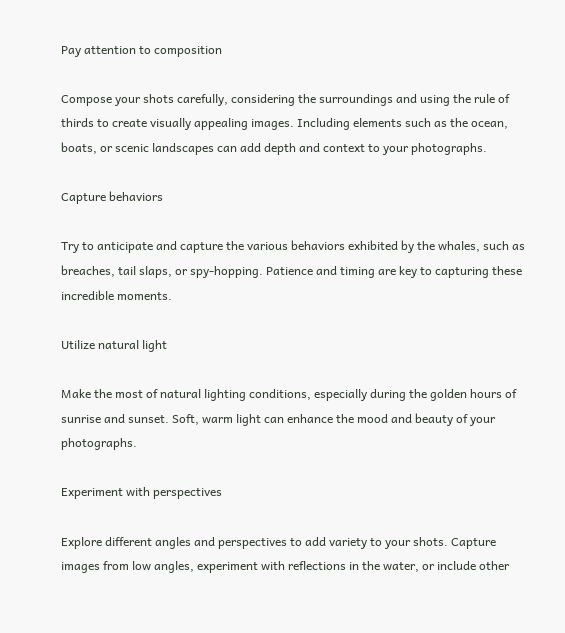Pay attention to composition

Compose your shots carefully, considering the surroundings and using the rule of thirds to create visually appealing images. Including elements such as the ocean, boats, or scenic landscapes can add depth and context to your photographs.

Capture behaviors

Try to anticipate and capture the various behaviors exhibited by the whales, such as breaches, tail slaps, or spy-hopping. Patience and timing are key to capturing these incredible moments.

Utilize natural light

Make the most of natural lighting conditions, especially during the golden hours of sunrise and sunset. Soft, warm light can enhance the mood and beauty of your photographs.

Experiment with perspectives

Explore different angles and perspectives to add variety to your shots. Capture images from low angles, experiment with reflections in the water, or include other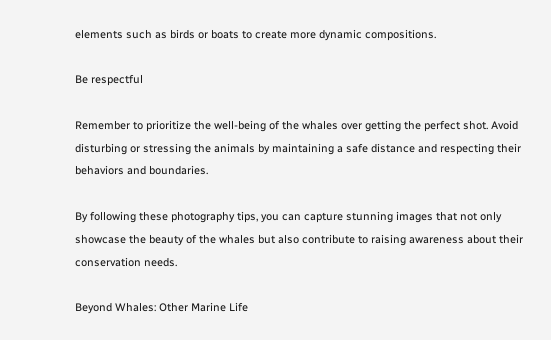elements such as birds or boats to create more dynamic compositions.

Be respectful

Remember to prioritize the well-being of the whales over getting the perfect shot. Avoid disturbing or stressing the animals by maintaining a safe distance and respecting their behaviors and boundaries.

By following these photography tips, you can capture stunning images that not only showcase the beauty of the whales but also contribute to raising awareness about their conservation needs.

Beyond Whales: Other Marine Life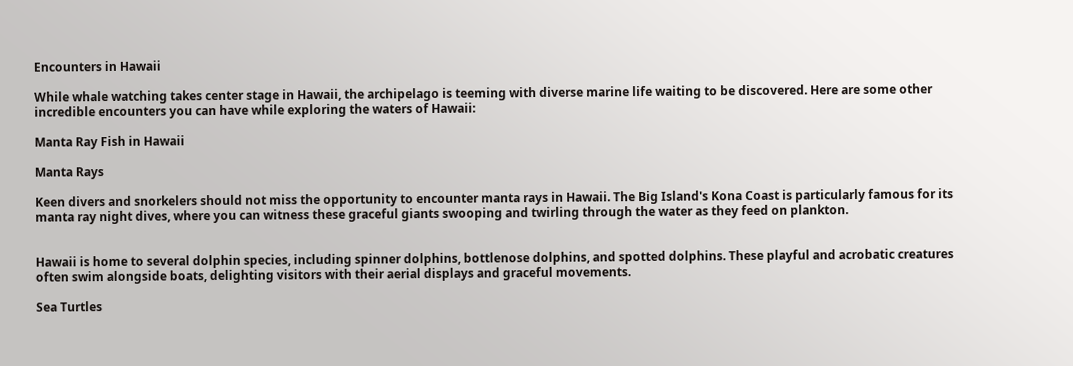Encounters in Hawaii

While whale watching takes center stage in Hawaii, the archipelago is teeming with diverse marine life waiting to be discovered. Here are some other incredible encounters you can have while exploring the waters of Hawaii:

Manta Ray Fish in Hawaii

Manta Rays

Keen divers and snorkelers should not miss the opportunity to encounter manta rays in Hawaii. The Big Island's Kona Coast is particularly famous for its manta ray night dives, where you can witness these graceful giants swooping and twirling through the water as they feed on plankton.


Hawaii is home to several dolphin species, including spinner dolphins, bottlenose dolphins, and spotted dolphins. These playful and acrobatic creatures often swim alongside boats, delighting visitors with their aerial displays and graceful movements.

Sea Turtles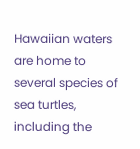Hawaiian waters are home to several species of sea turtles, including the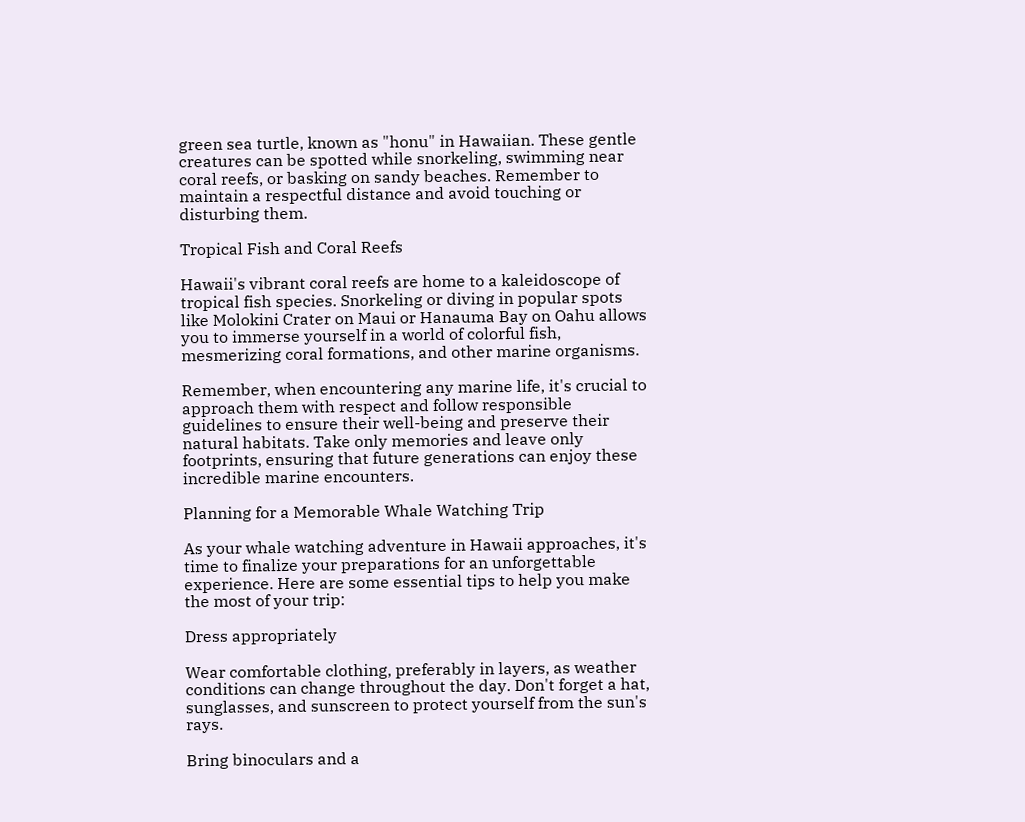green sea turtle, known as "honu" in Hawaiian. These gentle creatures can be spotted while snorkeling, swimming near coral reefs, or basking on sandy beaches. Remember to maintain a respectful distance and avoid touching or disturbing them.

Tropical Fish and Coral Reefs

Hawaii's vibrant coral reefs are home to a kaleidoscope of tropical fish species. Snorkeling or diving in popular spots like Molokini Crater on Maui or Hanauma Bay on Oahu allows you to immerse yourself in a world of colorful fish, mesmerizing coral formations, and other marine organisms.

Remember, when encountering any marine life, it's crucial to approach them with respect and follow responsible guidelines to ensure their well-being and preserve their natural habitats. Take only memories and leave only footprints, ensuring that future generations can enjoy these incredible marine encounters.

Planning for a Memorable Whale Watching Trip

As your whale watching adventure in Hawaii approaches, it's time to finalize your preparations for an unforgettable experience. Here are some essential tips to help you make the most of your trip:

Dress appropriately

Wear comfortable clothing, preferably in layers, as weather conditions can change throughout the day. Don't forget a hat, sunglasses, and sunscreen to protect yourself from the sun's rays.

Bring binoculars and a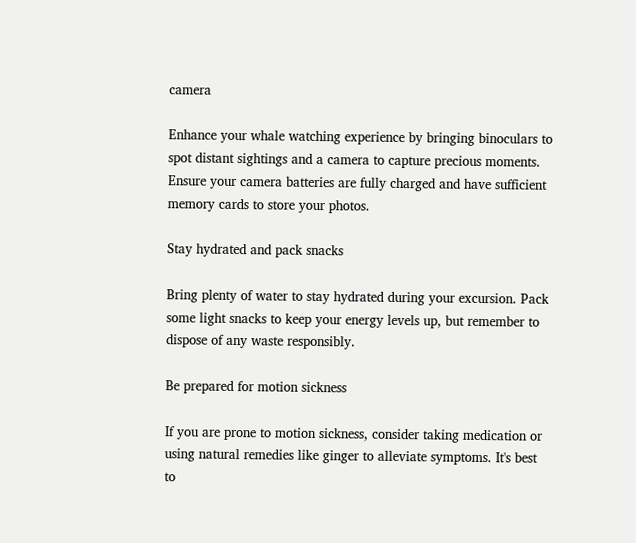camera

Enhance your whale watching experience by bringing binoculars to spot distant sightings and a camera to capture precious moments. Ensure your camera batteries are fully charged and have sufficient memory cards to store your photos.

Stay hydrated and pack snacks

Bring plenty of water to stay hydrated during your excursion. Pack some light snacks to keep your energy levels up, but remember to dispose of any waste responsibly.

Be prepared for motion sickness

If you are prone to motion sickness, consider taking medication or using natural remedies like ginger to alleviate symptoms. It's best to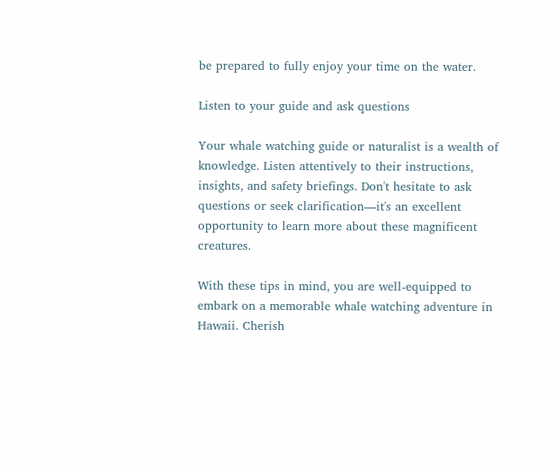be prepared to fully enjoy your time on the water.

Listen to your guide and ask questions

Your whale watching guide or naturalist is a wealth of knowledge. Listen attentively to their instructions, insights, and safety briefings. Don't hesitate to ask questions or seek clarification—it's an excellent opportunity to learn more about these magnificent creatures.

With these tips in mind, you are well-equipped to embark on a memorable whale watching adventure in Hawaii. Cherish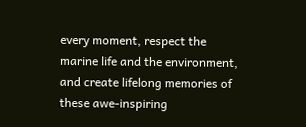every moment, respect the marine life and the environment, and create lifelong memories of these awe-inspiring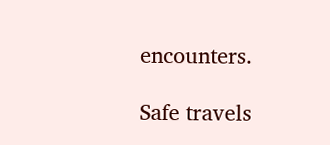encounters.

Safe travels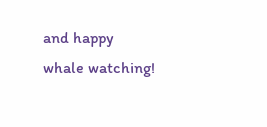and happy whale watching!